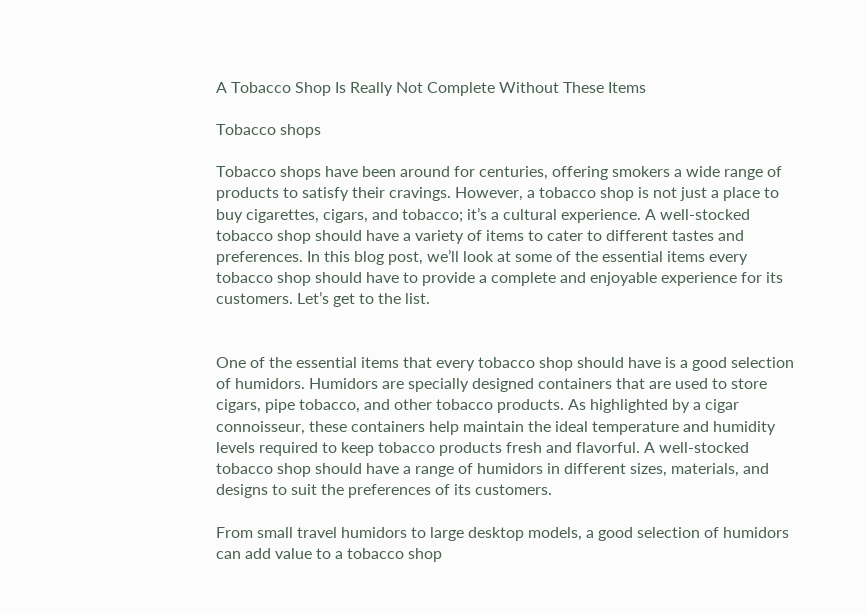A Tobacco Shop Is Really Not Complete Without These Items

Tobacco shops

Tobacco shops have been around for centuries, offering smokers a wide range of products to satisfy their cravings. However, a tobacco shop is not just a place to buy cigarettes, cigars, and tobacco; it’s a cultural experience. A well-stocked tobacco shop should have a variety of items to cater to different tastes and preferences. In this blog post, we’ll look at some of the essential items every tobacco shop should have to provide a complete and enjoyable experience for its customers. Let’s get to the list.


One of the essential items that every tobacco shop should have is a good selection of humidors. Humidors are specially designed containers that are used to store cigars, pipe tobacco, and other tobacco products. As highlighted by a cigar connoisseur, these containers help maintain the ideal temperature and humidity levels required to keep tobacco products fresh and flavorful. A well-stocked tobacco shop should have a range of humidors in different sizes, materials, and designs to suit the preferences of its customers.

From small travel humidors to large desktop models, a good selection of humidors can add value to a tobacco shop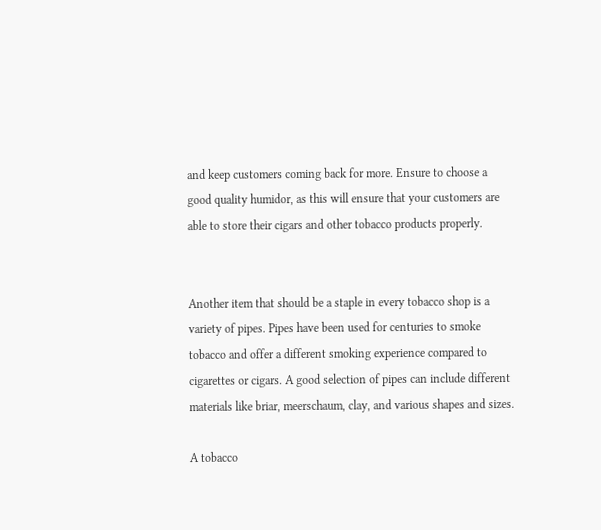and keep customers coming back for more. Ensure to choose a good quality humidor, as this will ensure that your customers are able to store their cigars and other tobacco products properly.


Another item that should be a staple in every tobacco shop is a variety of pipes. Pipes have been used for centuries to smoke tobacco and offer a different smoking experience compared to cigarettes or cigars. A good selection of pipes can include different materials like briar, meerschaum, clay, and various shapes and sizes.

A tobacco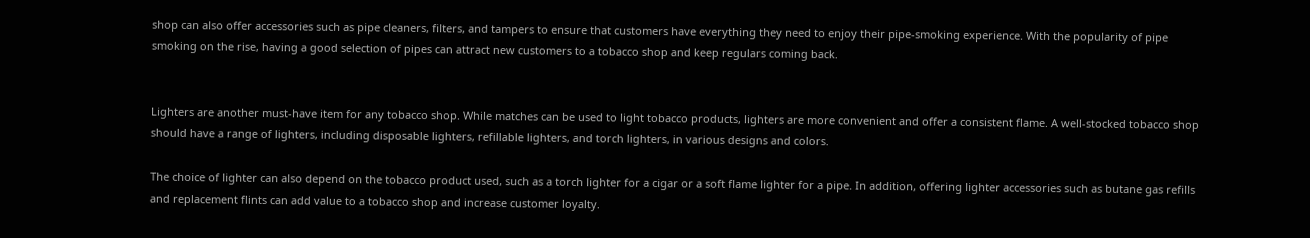shop can also offer accessories such as pipe cleaners, filters, and tampers to ensure that customers have everything they need to enjoy their pipe-smoking experience. With the popularity of pipe smoking on the rise, having a good selection of pipes can attract new customers to a tobacco shop and keep regulars coming back.


Lighters are another must-have item for any tobacco shop. While matches can be used to light tobacco products, lighters are more convenient and offer a consistent flame. A well-stocked tobacco shop should have a range of lighters, including disposable lighters, refillable lighters, and torch lighters, in various designs and colors.

The choice of lighter can also depend on the tobacco product used, such as a torch lighter for a cigar or a soft flame lighter for a pipe. In addition, offering lighter accessories such as butane gas refills and replacement flints can add value to a tobacco shop and increase customer loyalty.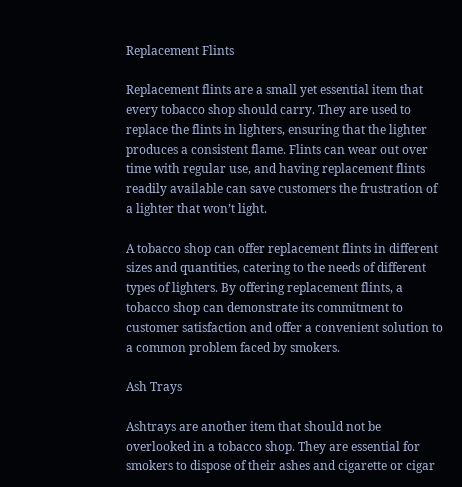Replacement Flints

Replacement flints are a small yet essential item that every tobacco shop should carry. They are used to replace the flints in lighters, ensuring that the lighter produces a consistent flame. Flints can wear out over time with regular use, and having replacement flints readily available can save customers the frustration of a lighter that won’t light.

A tobacco shop can offer replacement flints in different sizes and quantities, catering to the needs of different types of lighters. By offering replacement flints, a tobacco shop can demonstrate its commitment to customer satisfaction and offer a convenient solution to a common problem faced by smokers.

Ash Trays

Ashtrays are another item that should not be overlooked in a tobacco shop. They are essential for smokers to dispose of their ashes and cigarette or cigar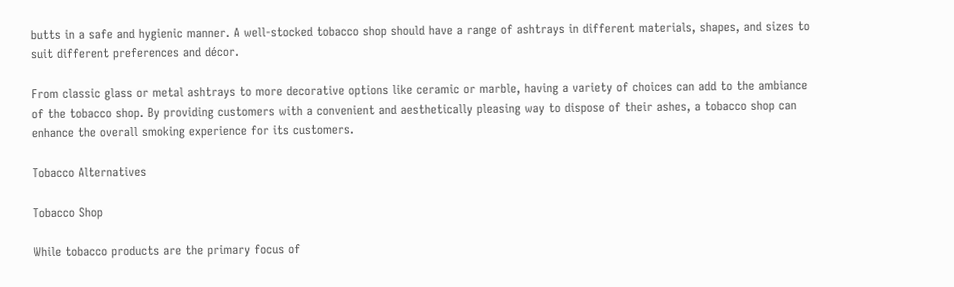butts in a safe and hygienic manner. A well-stocked tobacco shop should have a range of ashtrays in different materials, shapes, and sizes to suit different preferences and décor.

From classic glass or metal ashtrays to more decorative options like ceramic or marble, having a variety of choices can add to the ambiance of the tobacco shop. By providing customers with a convenient and aesthetically pleasing way to dispose of their ashes, a tobacco shop can enhance the overall smoking experience for its customers.

Tobacco Alternatives

Tobacco Shop

While tobacco products are the primary focus of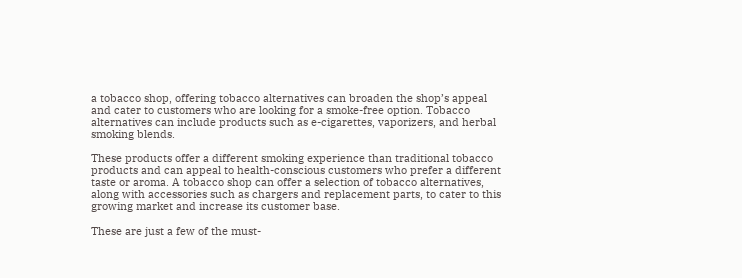a tobacco shop, offering tobacco alternatives can broaden the shop’s appeal and cater to customers who are looking for a smoke-free option. Tobacco alternatives can include products such as e-cigarettes, vaporizers, and herbal smoking blends.

These products offer a different smoking experience than traditional tobacco products and can appeal to health-conscious customers who prefer a different taste or aroma. A tobacco shop can offer a selection of tobacco alternatives, along with accessories such as chargers and replacement parts, to cater to this growing market and increase its customer base.

These are just a few of the must-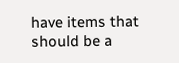have items that should be a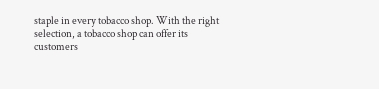staple in every tobacco shop. With the right selection, a tobacco shop can offer its customers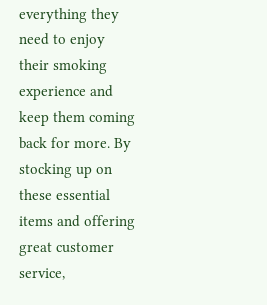everything they need to enjoy their smoking experience and keep them coming back for more. By stocking up on these essential items and offering great customer service,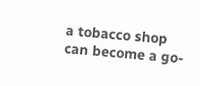a tobacco shop can become a go-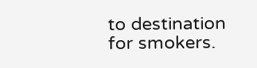to destination for smokers.